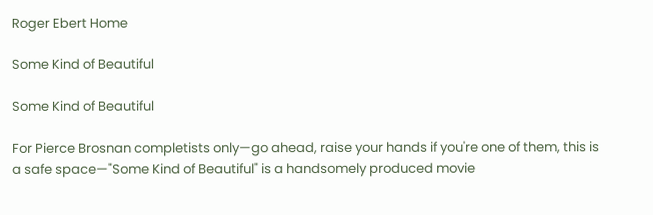Roger Ebert Home

Some Kind of Beautiful

Some Kind of Beautiful

For Pierce Brosnan completists only—go ahead, raise your hands if you're one of them, this is a safe space—"Some Kind of Beautiful" is a handsomely produced movie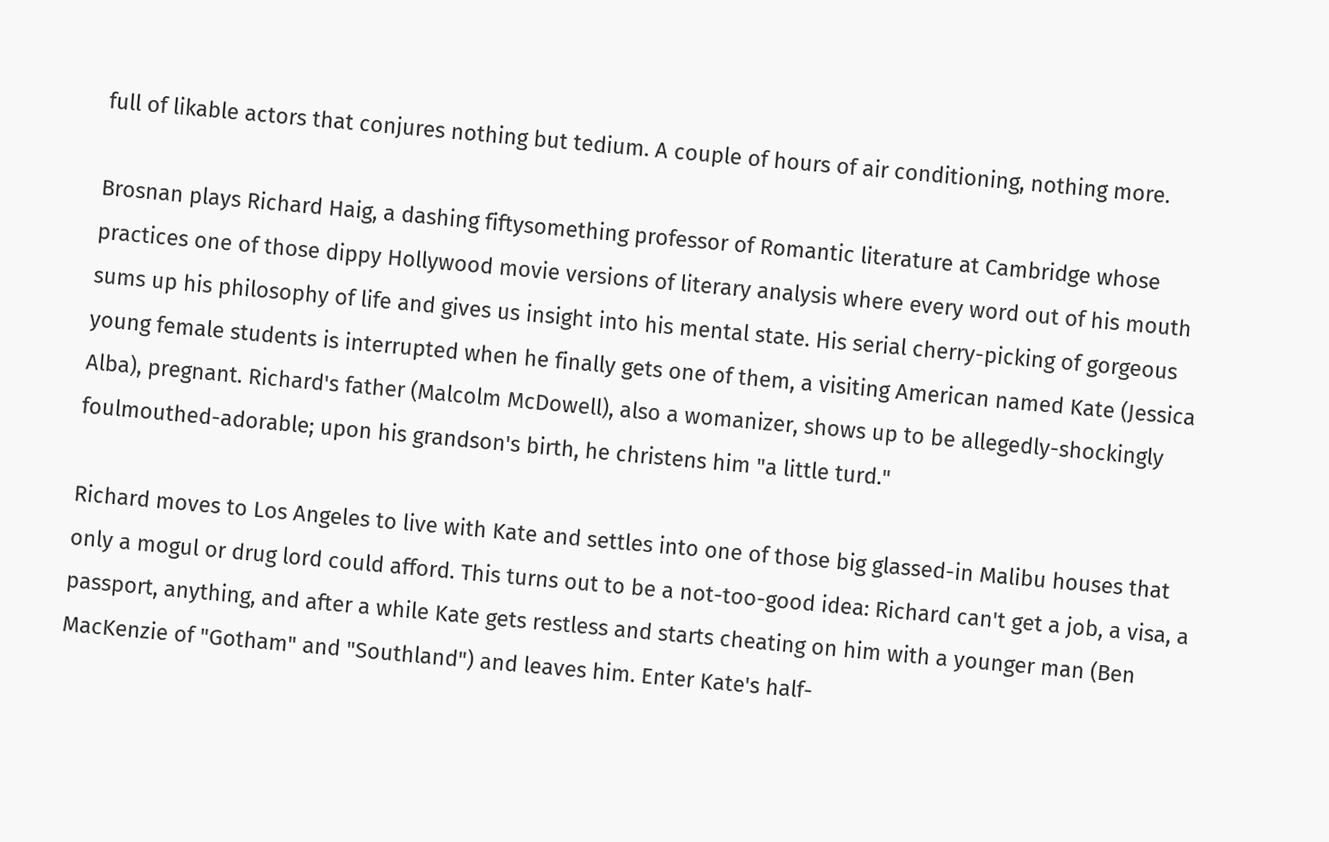full of likable actors that conjures nothing but tedium. A couple of hours of air conditioning, nothing more.

Brosnan plays Richard Haig, a dashing fiftysomething professor of Romantic literature at Cambridge whose practices one of those dippy Hollywood movie versions of literary analysis where every word out of his mouth sums up his philosophy of life and gives us insight into his mental state. His serial cherry-picking of gorgeous young female students is interrupted when he finally gets one of them, a visiting American named Kate (Jessica Alba), pregnant. Richard's father (Malcolm McDowell), also a womanizer, shows up to be allegedly-shockingly foulmouthed-adorable; upon his grandson's birth, he christens him "a little turd."

Richard moves to Los Angeles to live with Kate and settles into one of those big glassed-in Malibu houses that only a mogul or drug lord could afford. This turns out to be a not-too-good idea: Richard can't get a job, a visa, a passport, anything, and after a while Kate gets restless and starts cheating on him with a younger man (Ben MacKenzie of "Gotham" and "Southland") and leaves him. Enter Kate's half-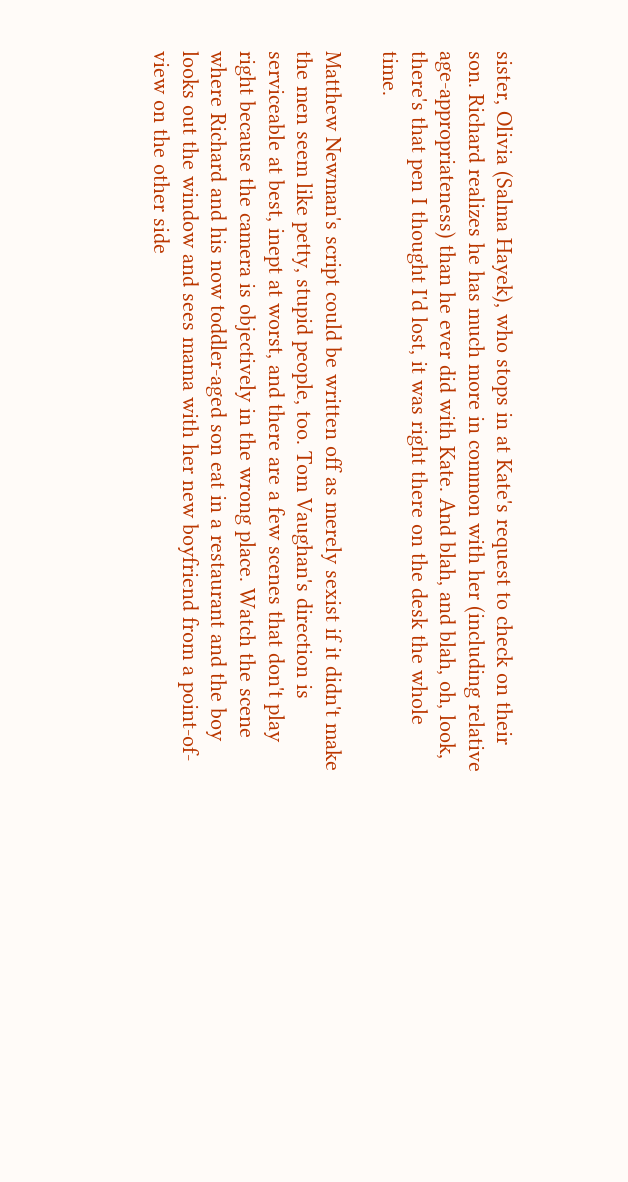sister, Olivia (Salma Hayek), who stops in at Kate's request to check on their son. Richard realizes he has much more in common with her (including relative age-appropriateness) than he ever did with Kate. And blah, and blah, oh, look, there's that pen I thought I'd lost, it was right there on the desk the whole time.

Matthew Newman's script could be written off as merely sexist if it didn't make the men seem like petty, stupid people, too. Tom Vaughan's direction is serviceable at best, inept at worst, and there are a few scenes that don't play right because the camera is objectively in the wrong place. Watch the scene where Richard and his now toddler-aged son eat in a restaurant and the boy looks out the window and sees mama with her new boyfriend from a point-of-view on the other side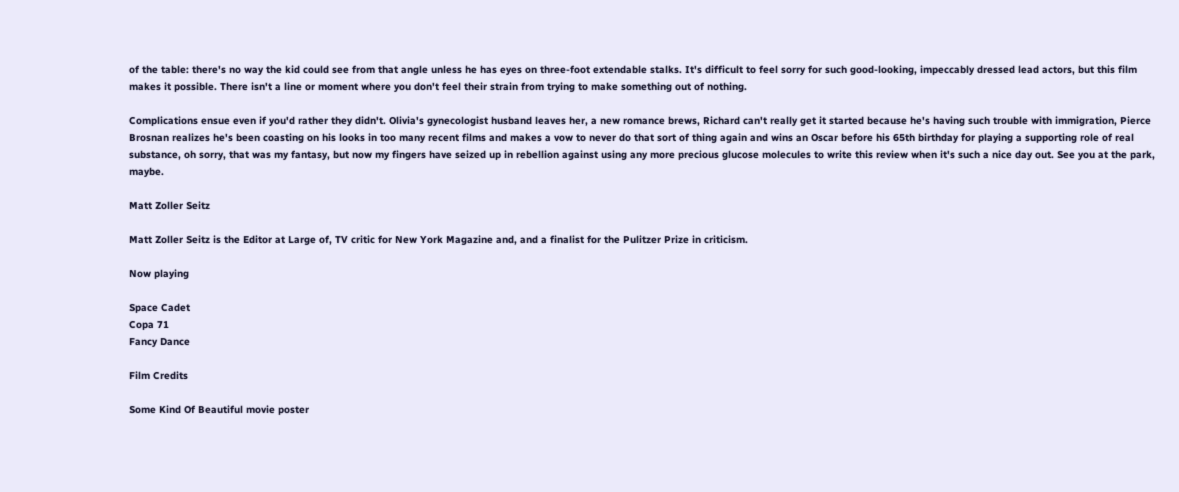of the table: there's no way the kid could see from that angle unless he has eyes on three-foot extendable stalks. It's difficult to feel sorry for such good-looking, impeccably dressed lead actors, but this film makes it possible. There isn't a line or moment where you don't feel their strain from trying to make something out of nothing.

Complications ensue even if you'd rather they didn't. Olivia's gynecologist husband leaves her, a new romance brews, Richard can't really get it started because he's having such trouble with immigration, Pierce Brosnan realizes he's been coasting on his looks in too many recent films and makes a vow to never do that sort of thing again and wins an Oscar before his 65th birthday for playing a supporting role of real substance, oh sorry, that was my fantasy, but now my fingers have seized up in rebellion against using any more precious glucose molecules to write this review when it's such a nice day out. See you at the park, maybe.

Matt Zoller Seitz

Matt Zoller Seitz is the Editor at Large of, TV critic for New York Magazine and, and a finalist for the Pulitzer Prize in criticism.

Now playing

Space Cadet
Copa 71
Fancy Dance

Film Credits

Some Kind Of Beautiful movie poster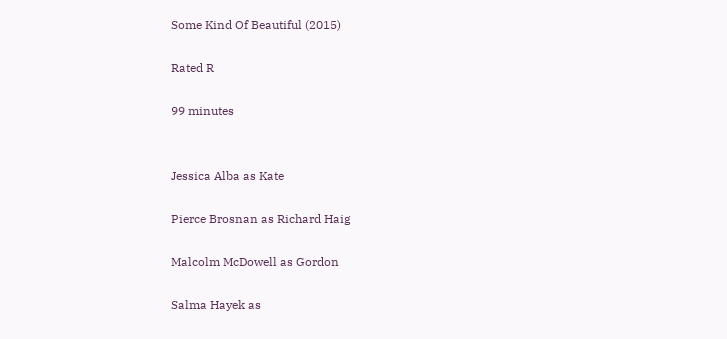Some Kind Of Beautiful (2015)

Rated R

99 minutes


Jessica Alba as Kate

Pierce Brosnan as Richard Haig

Malcolm McDowell as Gordon

Salma Hayek as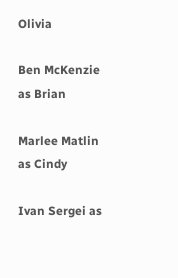Olivia

Ben McKenzie as Brian

Marlee Matlin as Cindy

Ivan Sergei as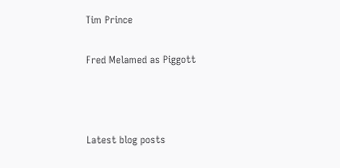Tim Prince

Fred Melamed as Piggott



Latest blog posts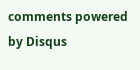comments powered by Disqus